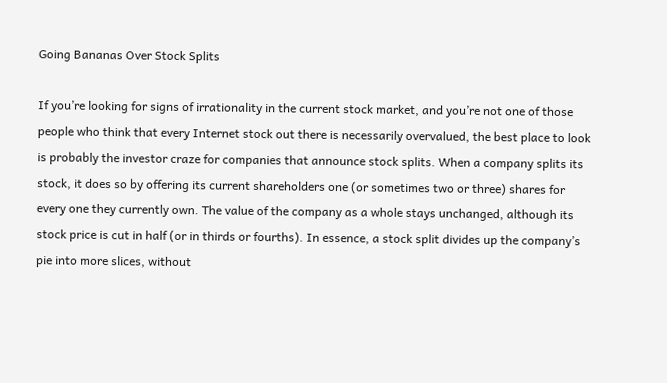Going Bananas Over Stock Splits

If you’re looking for signs of irrationality in the current stock market, and you’re not one of those people who think that every Internet stock out there is necessarily overvalued, the best place to look is probably the investor craze for companies that announce stock splits. When a company splits its stock, it does so by offering its current shareholders one (or sometimes two or three) shares for every one they currently own. The value of the company as a whole stays unchanged, although its stock price is cut in half (or in thirds or fourths). In essence, a stock split divides up the company’s pie into more slices, without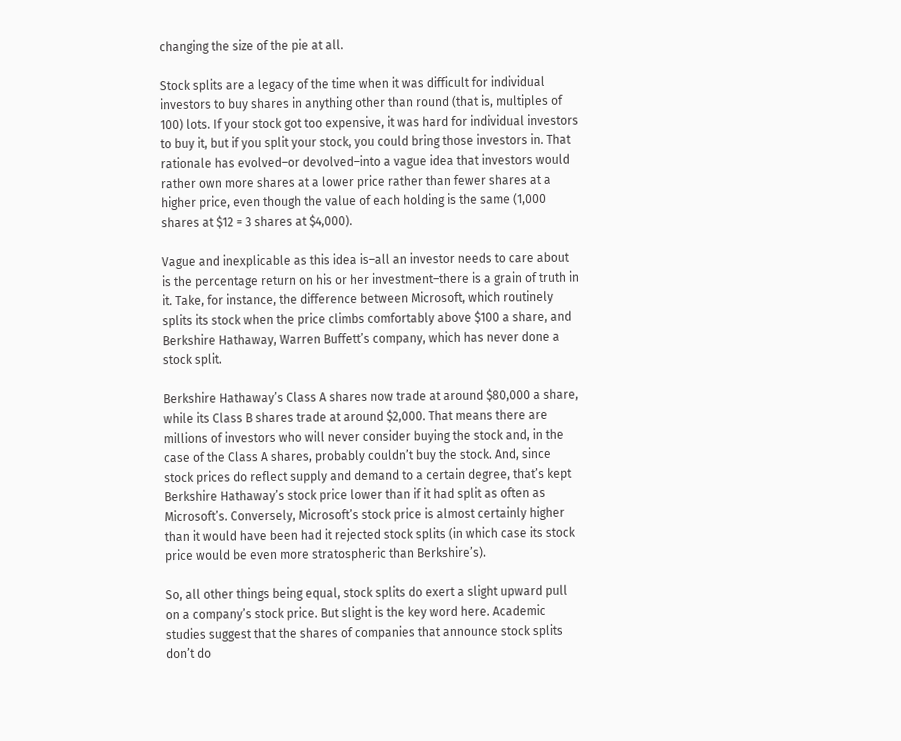changing the size of the pie at all.

Stock splits are a legacy of the time when it was difficult for individual investors to buy shares in anything other than round (that is, multiples of 100) lots. If your stock got too expensive, it was hard for individual investors to buy it, but if you split your stock, you could bring those investors in. That rationale has evolved–or devolved–into a vague idea that investors would rather own more shares at a lower price rather than fewer shares at a higher price, even though the value of each holding is the same (1,000 shares at $12 = 3 shares at $4,000).

Vague and inexplicable as this idea is–all an investor needs to care about is the percentage return on his or her investment–there is a grain of truth in it. Take, for instance, the difference between Microsoft, which routinely splits its stock when the price climbs comfortably above $100 a share, and Berkshire Hathaway, Warren Buffett’s company, which has never done a stock split.

Berkshire Hathaway’s Class A shares now trade at around $80,000 a share, while its Class B shares trade at around $2,000. That means there are millions of investors who will never consider buying the stock and, in the case of the Class A shares, probably couldn’t buy the stock. And, since stock prices do reflect supply and demand to a certain degree, that’s kept Berkshire Hathaway’s stock price lower than if it had split as often as Microsoft’s. Conversely, Microsoft’s stock price is almost certainly higher than it would have been had it rejected stock splits (in which case its stock price would be even more stratospheric than Berkshire’s).

So, all other things being equal, stock splits do exert a slight upward pull on a company’s stock price. But slight is the key word here. Academic studies suggest that the shares of companies that announce stock splits don’t do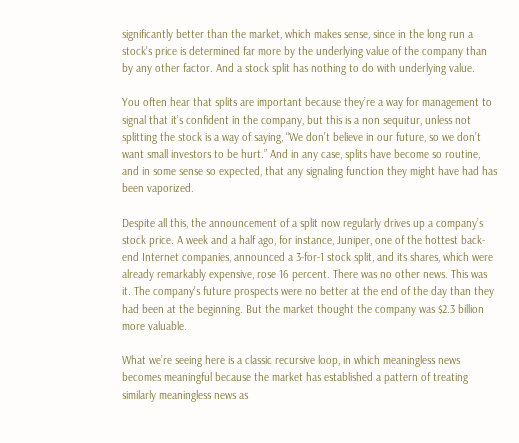significantly better than the market, which makes sense, since in the long run a stock’s price is determined far more by the underlying value of the company than by any other factor. And a stock split has nothing to do with underlying value.

You often hear that splits are important because they’re a way for management to signal that it’s confident in the company, but this is a non sequitur, unless not splitting the stock is a way of saying, “We don’t believe in our future, so we don’t want small investors to be hurt.” And in any case, splits have become so routine, and in some sense so expected, that any signaling function they might have had has been vaporized.

Despite all this, the announcement of a split now regularly drives up a company’s stock price. A week and a half ago, for instance, Juniper, one of the hottest back-end Internet companies, announced a 3-for-1 stock split, and its shares, which were already remarkably expensive, rose 16 percent. There was no other news. This was it. The company’s future prospects were no better at the end of the day than they had been at the beginning. But the market thought the company was $2.3 billion more valuable.

What we’re seeing here is a classic recursive loop, in which meaningless news becomes meaningful because the market has established a pattern of treating similarly meaningless news as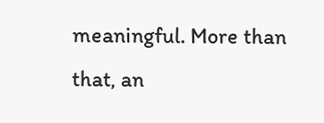meaningful. More than that, an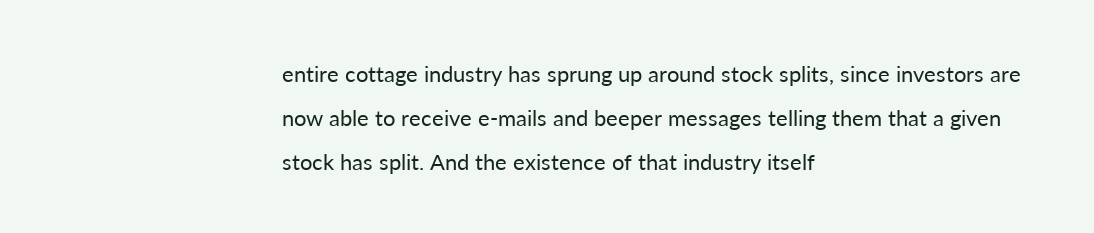entire cottage industry has sprung up around stock splits, since investors are now able to receive e-mails and beeper messages telling them that a given stock has split. And the existence of that industry itself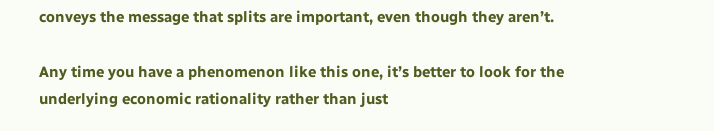conveys the message that splits are important, even though they aren’t.

Any time you have a phenomenon like this one, it’s better to look for the underlying economic rationality rather than just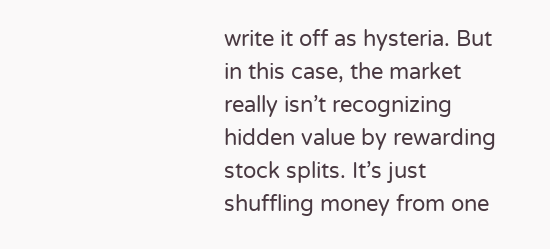write it off as hysteria. But in this case, the market really isn’t recognizing hidden value by rewarding stock splits. It’s just shuffling money from one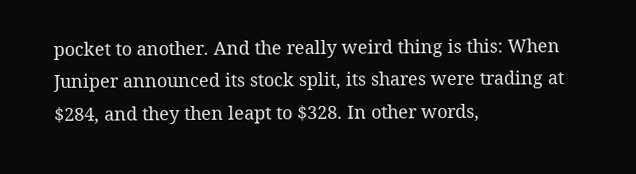pocket to another. And the really weird thing is this: When Juniper announced its stock split, its shares were trading at $284, and they then leapt to $328. In other words,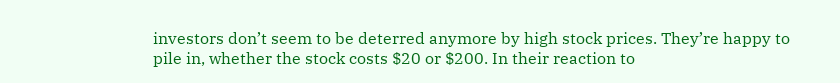investors don’t seem to be deterred anymore by high stock prices. They’re happy to pile in, whether the stock costs $20 or $200. In their reaction to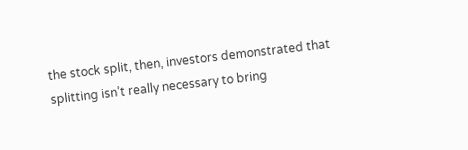the stock split, then, investors demonstrated that splitting isn’t really necessary to bring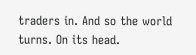traders in. And so the world turns. On its head.